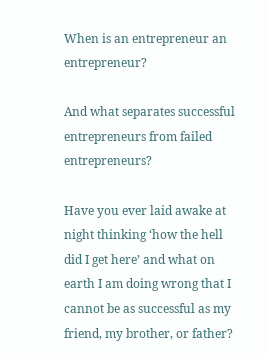When is an entrepreneur an entrepreneur?

And what separates successful entrepreneurs from failed entrepreneurs?

Have you ever laid awake at night thinking ‘how the hell did I get here’ and what on earth I am doing wrong that I cannot be as successful as my friend, my brother, or father?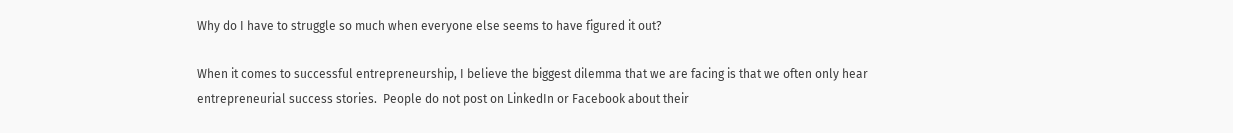Why do I have to struggle so much when everyone else seems to have figured it out?

When it comes to successful entrepreneurship, I believe the biggest dilemma that we are facing is that we often only hear entrepreneurial success stories.  People do not post on LinkedIn or Facebook about their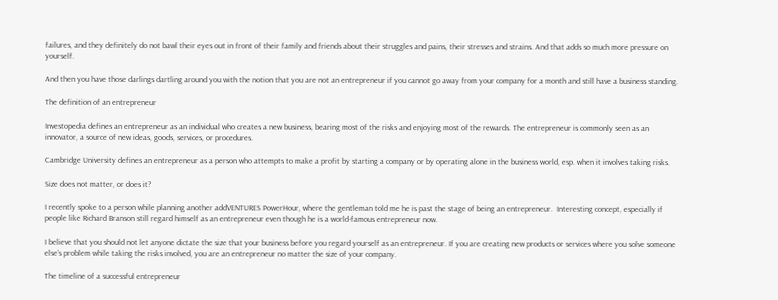failures, and they definitely do not bawl their eyes out in front of their family and friends about their struggles and pains, their stresses and strains. And that adds so much more pressure on yourself.

And then you have those darlings dartling around you with the notion that you are not an entrepreneur if you cannot go away from your company for a month and still have a business standing.

The definition of an entrepreneur

Investopedia defines an entrepreneur as an individual who creates a new business, bearing most of the risks and enjoying most of the rewards. The entrepreneur is commonly seen as an innovator, a source of new ideas, goods, services, or procedures.

Cambridge University defines an entrepreneur as a person who attempts to make a profit by starting a company or by operating alone in the business world, esp. when it involves taking risks.

Size does not matter, or does it?

I recently spoke to a person while planning another addVENTURES PowerHour, where the gentleman told me he is past the stage of being an entrepreneur.  Interesting concept, especially if people like Richard Branson still regard himself as an entrepreneur even though he is a world-famous entrepreneur now.

I believe that you should not let anyone dictate the size that your business before you regard yourself as an entrepreneur. If you are creating new products or services where you solve someone else’s problem while taking the risks involved, you are an entrepreneur no matter the size of your company.

The timeline of a successful entrepreneur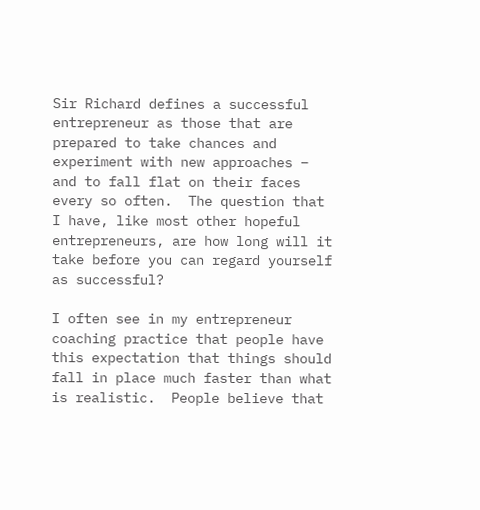Sir Richard defines a successful entrepreneur as those that are prepared to take chances and experiment with new approaches – and to fall flat on their faces every so often.  The question that I have, like most other hopeful entrepreneurs, are how long will it take before you can regard yourself as successful?

I often see in my entrepreneur coaching practice that people have this expectation that things should fall in place much faster than what is realistic.  People believe that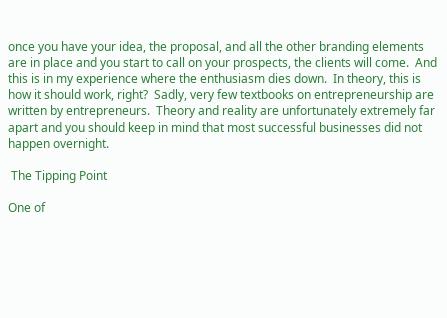once you have your idea, the proposal, and all the other branding elements are in place and you start to call on your prospects, the clients will come.  And this is in my experience where the enthusiasm dies down.  In theory, this is how it should work, right?  Sadly, very few textbooks on entrepreneurship are written by entrepreneurs.  Theory and reality are unfortunately extremely far apart and you should keep in mind that most successful businesses did not happen overnight.

 The Tipping Point

One of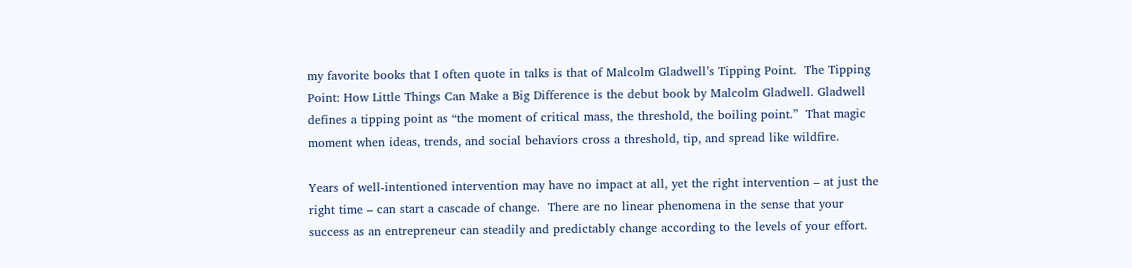my favorite books that I often quote in talks is that of Malcolm Gladwell’s Tipping Point.  The Tipping Point: How Little Things Can Make a Big Difference is the debut book by Malcolm Gladwell. Gladwell defines a tipping point as “the moment of critical mass, the threshold, the boiling point.”  That magic moment when ideas, trends, and social behaviors cross a threshold, tip, and spread like wildfire.

Years of well-intentioned intervention may have no impact at all, yet the right intervention – at just the right time – can start a cascade of change.  There are no linear phenomena in the sense that your success as an entrepreneur can steadily and predictably change according to the levels of your effort.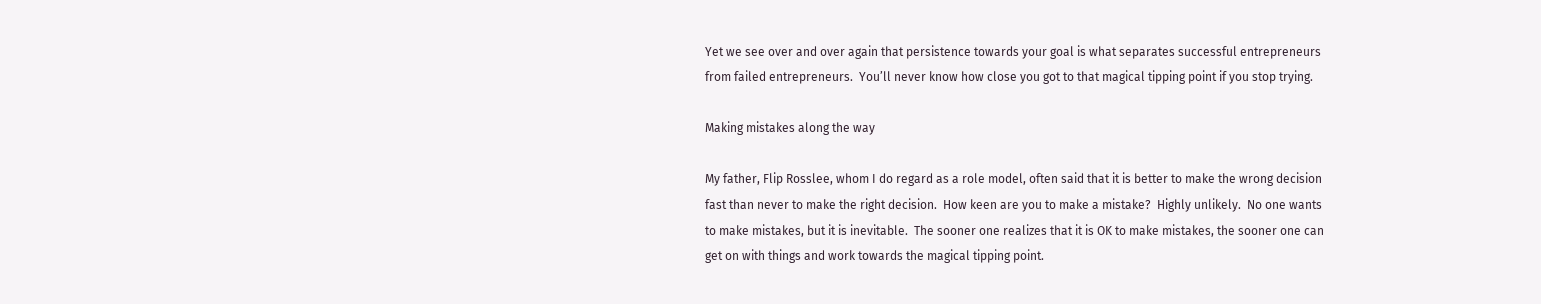Yet we see over and over again that persistence towards your goal is what separates successful entrepreneurs from failed entrepreneurs.  You’ll never know how close you got to that magical tipping point if you stop trying.

Making mistakes along the way

My father, Flip Rosslee, whom I do regard as a role model, often said that it is better to make the wrong decision fast than never to make the right decision.  How keen are you to make a mistake?  Highly unlikely.  No one wants to make mistakes, but it is inevitable.  The sooner one realizes that it is OK to make mistakes, the sooner one can get on with things and work towards the magical tipping point.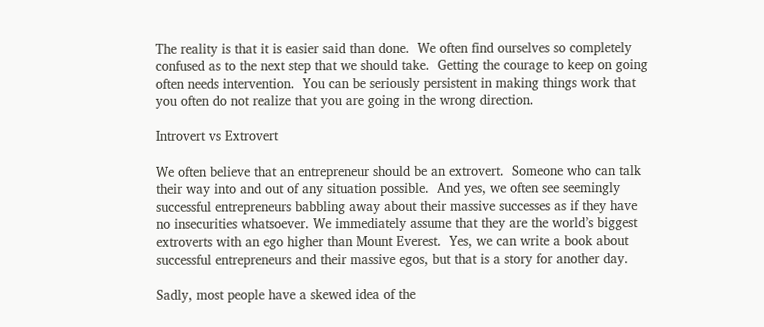The reality is that it is easier said than done.  We often find ourselves so completely confused as to the next step that we should take.  Getting the courage to keep on going often needs intervention.  You can be seriously persistent in making things work that you often do not realize that you are going in the wrong direction.

Introvert vs Extrovert

We often believe that an entrepreneur should be an extrovert.  Someone who can talk their way into and out of any situation possible.  And yes, we often see seemingly successful entrepreneurs babbling away about their massive successes as if they have no insecurities whatsoever. We immediately assume that they are the world’s biggest extroverts with an ego higher than Mount Everest.  Yes, we can write a book about successful entrepreneurs and their massive egos, but that is a story for another day.

Sadly, most people have a skewed idea of the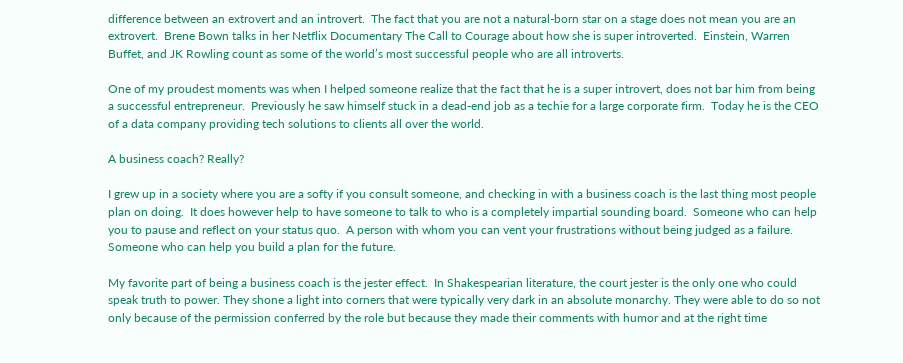difference between an extrovert and an introvert.  The fact that you are not a natural-born star on a stage does not mean you are an extrovert.  Brene Bown talks in her Netflix Documentary The Call to Courage about how she is super introverted.  Einstein, Warren Buffet, and JK Rowling count as some of the world’s most successful people who are all introverts.

One of my proudest moments was when I helped someone realize that the fact that he is a super introvert, does not bar him from being a successful entrepreneur.  Previously he saw himself stuck in a dead-end job as a techie for a large corporate firm.  Today he is the CEO of a data company providing tech solutions to clients all over the world.

A business coach? Really?

I grew up in a society where you are a softy if you consult someone, and checking in with a business coach is the last thing most people plan on doing.  It does however help to have someone to talk to who is a completely impartial sounding board.  Someone who can help you to pause and reflect on your status quo.  A person with whom you can vent your frustrations without being judged as a failure.  Someone who can help you build a plan for the future.

My favorite part of being a business coach is the jester effect.  In Shakespearian literature, the court jester is the only one who could speak truth to power. They shone a light into corners that were typically very dark in an absolute monarchy. They were able to do so not only because of the permission conferred by the role but because they made their comments with humor and at the right time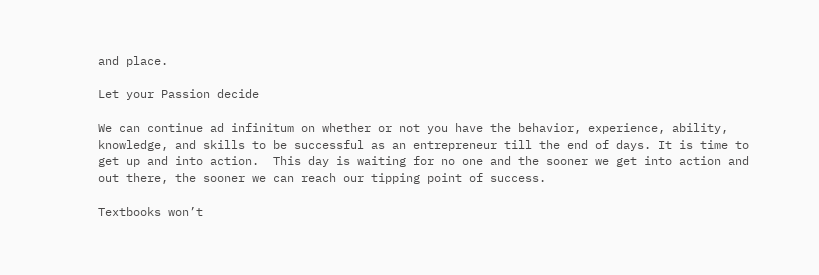and place.

Let your Passion decide

We can continue ad infinitum on whether or not you have the behavior, experience, ability, knowledge, and skills to be successful as an entrepreneur till the end of days. It is time to get up and into action.  This day is waiting for no one and the sooner we get into action and out there, the sooner we can reach our tipping point of success.

Textbooks won’t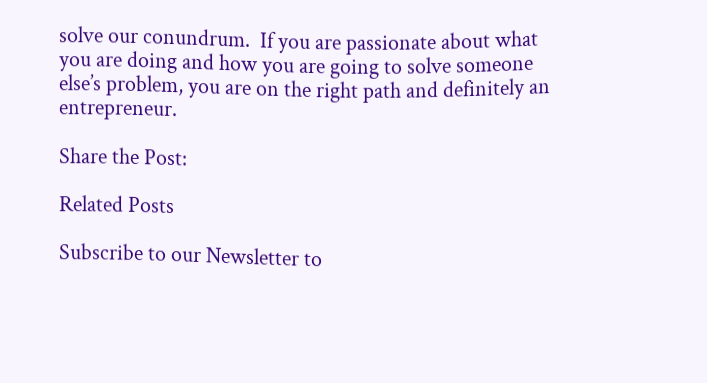solve our conundrum.  If you are passionate about what you are doing and how you are going to solve someone else’s problem, you are on the right path and definitely an entrepreneur.

Share the Post:

Related Posts

Subscribe to our Newsletter to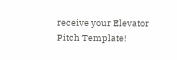receive your Elevator Pitch Template!